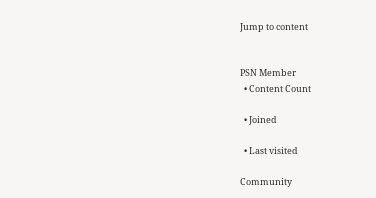Jump to content


PSN Member
  • Content Count

  • Joined

  • Last visited

Community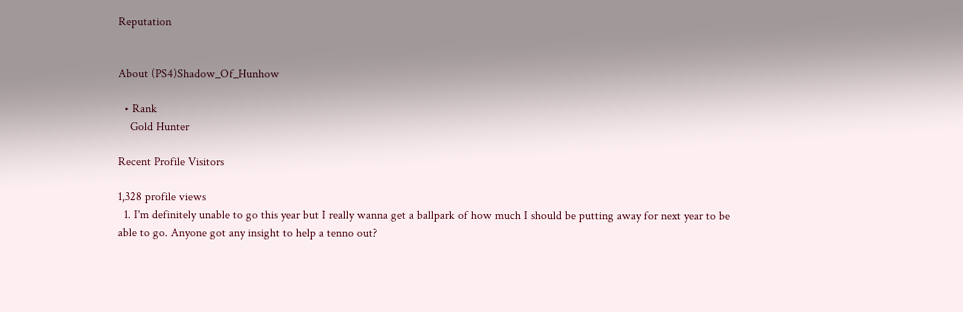Reputation


About (PS4)Shadow_Of_Hunhow

  • Rank
    Gold Hunter

Recent Profile Visitors

1,328 profile views
  1. I'm definitely unable to go this year but I really wanna get a ballpark of how much I should be putting away for next year to be able to go. Anyone got any insight to help a tenno out?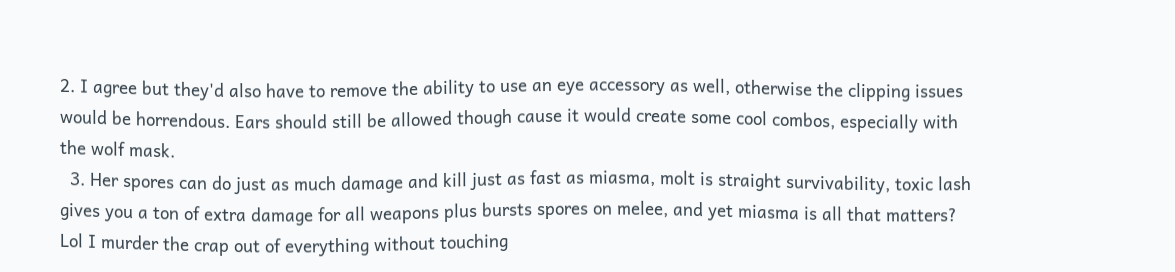2. I agree but they'd also have to remove the ability to use an eye accessory as well, otherwise the clipping issues would be horrendous. Ears should still be allowed though cause it would create some cool combos, especially with the wolf mask.
  3. Her spores can do just as much damage and kill just as fast as miasma, molt is straight survivability, toxic lash gives you a ton of extra damage for all weapons plus bursts spores on melee, and yet miasma is all that matters? Lol I murder the crap out of everything without touching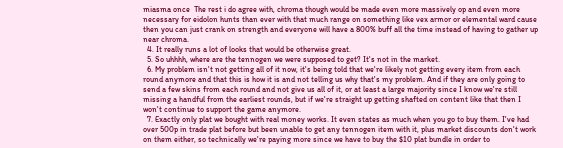miasma once  The rest i do agree with, chroma though would be made even more massively op and even more necessary for eidolon hunts than ever with that much range on something like vex armor or elemental ward cause then you can just crank on strength and everyone will have a 800% buff all the time instead of having to gather up near chroma.
  4. It really runs a lot of looks that would be otherwise great.
  5. So uhhhh, where are the tennogen we were supposed to get? It's not in the market.
  6. My problem isn't not getting all of it now, it's being told that we're likely not getting every item from each round anymore and that this is how it is and not telling us why that's my problem. And if they are only going to send a few skins from each round and not give us all of it, or at least a large majority since I know we're still missing a handful from the earliest rounds, but if we're straight up getting shafted on content like that then I won't continue to support the game anymore.
  7. Exactly only plat we bought with real money works. It even states as much when you go to buy them. I've had over 500p in trade plat before but been unable to get any tennogen item with it, plus market discounts don't work on them either, so technically we're paying more since we have to buy the $10 plat bundle in order to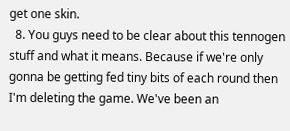get one skin.
  8. You guys need to be clear about this tennogen stuff and what it means. Because if we're only gonna be getting fed tiny bits of each round then I'm deleting the game. We've been an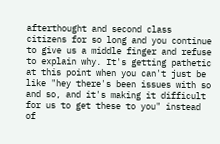afterthought and second class citizens for so long and you continue to give us a middle finger and refuse to explain why. It's getting pathetic at this point when you can't just be like "hey there's been issues with so and so, and it's making it difficult for us to get these to you" instead of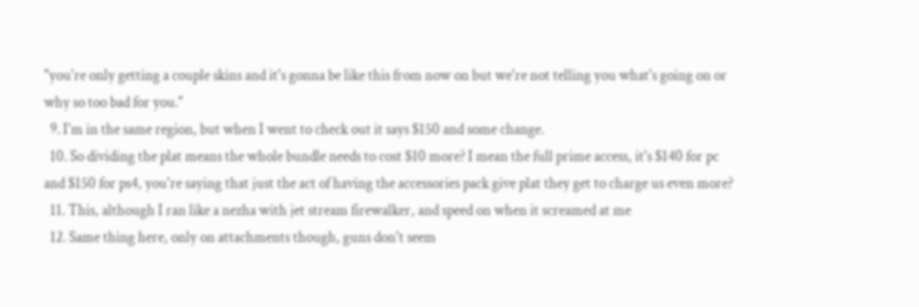"you're only getting a couple skins and it's gonna be like this from now on but we're not telling you what's going on or why so too bad for you."
  9. I'm in the same region, but when I went to check out it says $150 and some change.
  10. So dividing the plat means the whole bundle needs to cost $10 more? I mean the full prime access, it's $140 for pc and $150 for ps4, you're saying that just the act of having the accessories pack give plat they get to charge us even more?
  11. This, although I ran like a nezha with jet stream firewalker, and speed on when it screamed at me
  12. Same thing here, only on attachments though, guns don't seem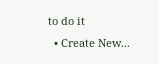to do it
  • Create New...